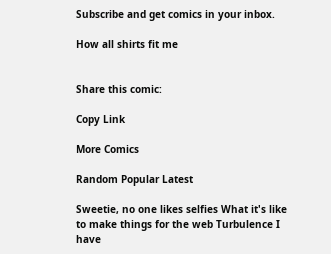Subscribe and get comics in your inbox.

How all shirts fit me


Share this comic:

Copy Link

More Comics

Random Popular Latest

Sweetie, no one likes selfies What it's like to make things for the web Turbulence I have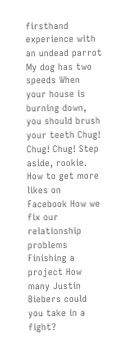firsthand experience with an undead parrot My dog has two speeds When your house is burning down, you should brush your teeth Chug! Chug! Chug! Step aside, rookie. How to get more likes on Facebook How we fix our relationship problems Finishing a project How many Justin Biebers could you take in a fight?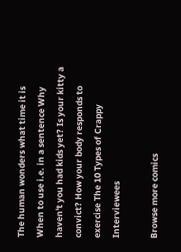The human wonders what time it is When to use i.e. in a sentence Why haven't you had kids yet? Is your kitty a convict? How your body responds to exercise The 10 Types of Crappy Interviewees

Browse more comics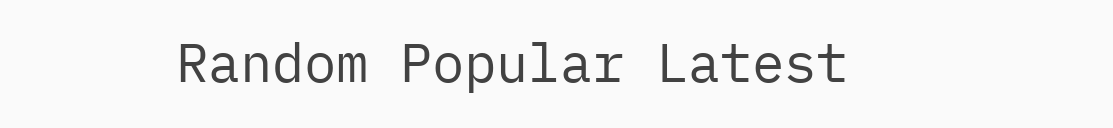Random Popular Latest